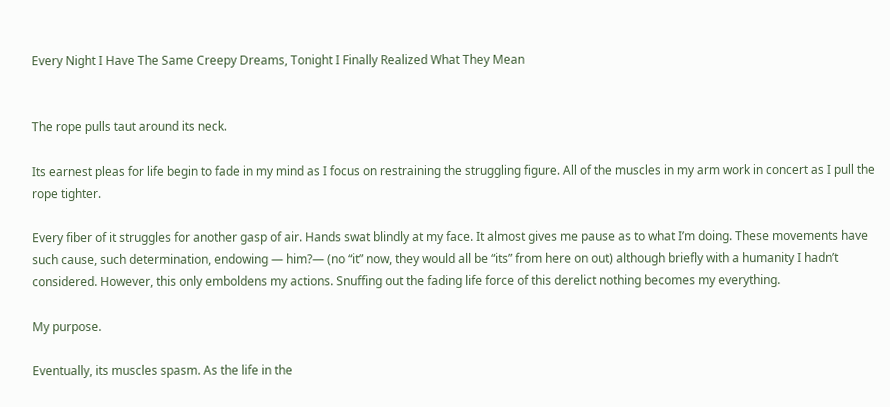Every Night I Have The Same Creepy Dreams, Tonight I Finally Realized What They Mean


The rope pulls taut around its neck.

Its earnest pleas for life begin to fade in my mind as I focus on restraining the struggling figure. All of the muscles in my arm work in concert as I pull the rope tighter.

Every fiber of it struggles for another gasp of air. Hands swat blindly at my face. It almost gives me pause as to what I’m doing. These movements have such cause, such determination, endowing — him?— (no “it” now, they would all be “its” from here on out) although briefly with a humanity I hadn’t considered. However, this only emboldens my actions. Snuffing out the fading life force of this derelict nothing becomes my everything.

My purpose.

Eventually, its muscles spasm. As the life in the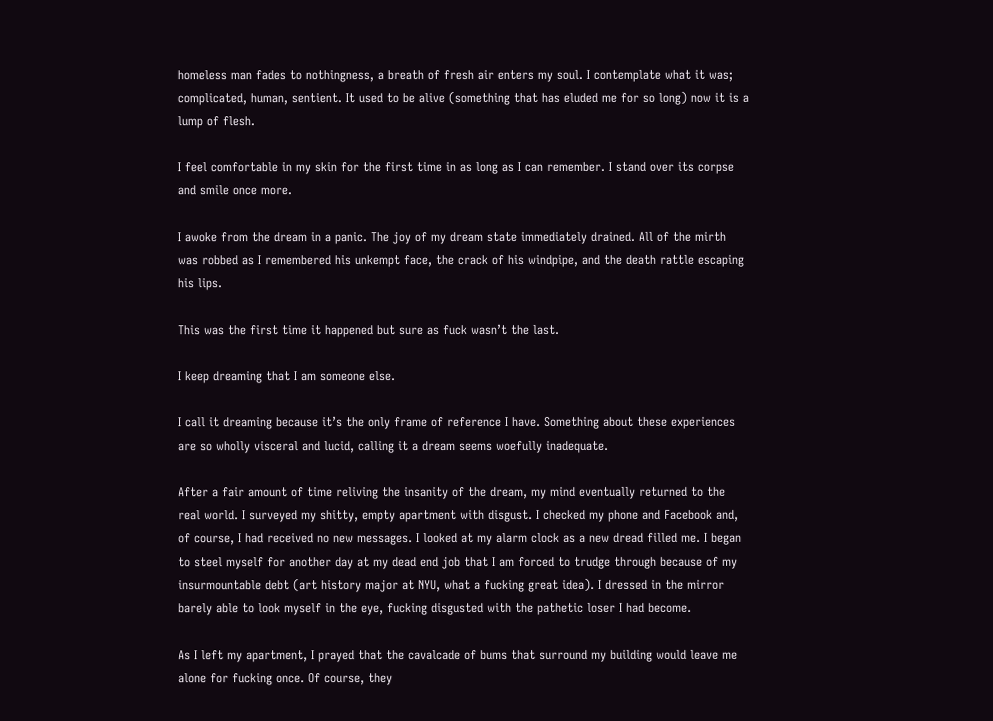homeless man fades to nothingness, a breath of fresh air enters my soul. I contemplate what it was; complicated, human, sentient. It used to be alive (something that has eluded me for so long) now it is a lump of flesh.

I feel comfortable in my skin for the first time in as long as I can remember. I stand over its corpse and smile once more.

I awoke from the dream in a panic. The joy of my dream state immediately drained. All of the mirth was robbed as I remembered his unkempt face, the crack of his windpipe, and the death rattle escaping his lips.

This was the first time it happened but sure as fuck wasn’t the last.

I keep dreaming that I am someone else.

I call it dreaming because it’s the only frame of reference I have. Something about these experiences are so wholly visceral and lucid, calling it a dream seems woefully inadequate.

After a fair amount of time reliving the insanity of the dream, my mind eventually returned to the real world. I surveyed my shitty, empty apartment with disgust. I checked my phone and Facebook and, of course, I had received no new messages. I looked at my alarm clock as a new dread filled me. I began to steel myself for another day at my dead end job that I am forced to trudge through because of my insurmountable debt (art history major at NYU, what a fucking great idea). I dressed in the mirror barely able to look myself in the eye, fucking disgusted with the pathetic loser I had become.

As I left my apartment, I prayed that the cavalcade of bums that surround my building would leave me alone for fucking once. Of course, they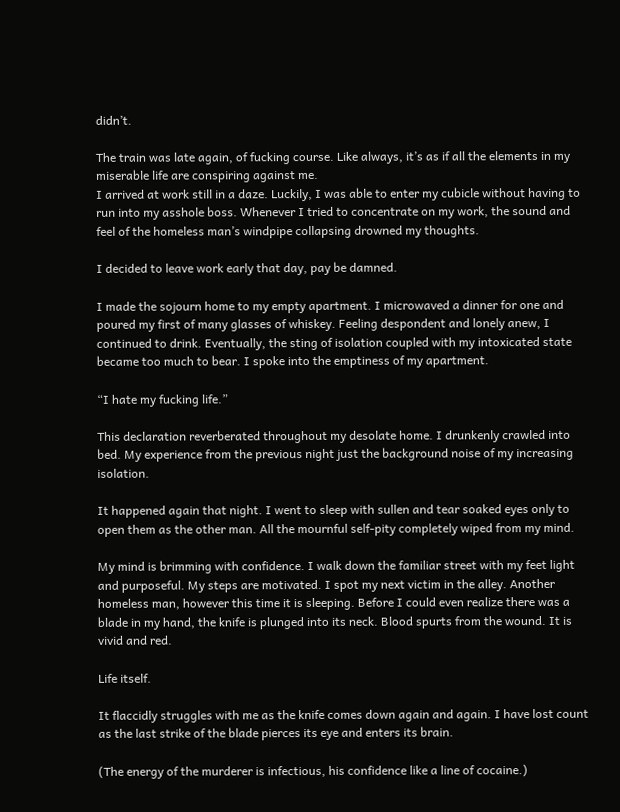didn’t.

The train was late again, of fucking course. Like always, it’s as if all the elements in my miserable life are conspiring against me.
I arrived at work still in a daze. Luckily, I was able to enter my cubicle without having to run into my asshole boss. Whenever I tried to concentrate on my work, the sound and feel of the homeless man’s windpipe collapsing drowned my thoughts.

I decided to leave work early that day, pay be damned.

I made the sojourn home to my empty apartment. I microwaved a dinner for one and poured my first of many glasses of whiskey. Feeling despondent and lonely anew, I continued to drink. Eventually, the sting of isolation coupled with my intoxicated state became too much to bear. I spoke into the emptiness of my apartment.

“I hate my fucking life.”

This declaration reverberated throughout my desolate home. I drunkenly crawled into bed. My experience from the previous night just the background noise of my increasing isolation.

It happened again that night. I went to sleep with sullen and tear soaked eyes only to open them as the other man. All the mournful self-pity completely wiped from my mind.

My mind is brimming with confidence. I walk down the familiar street with my feet light and purposeful. My steps are motivated. I spot my next victim in the alley. Another homeless man, however this time it is sleeping. Before I could even realize there was a blade in my hand, the knife is plunged into its neck. Blood spurts from the wound. It is vivid and red.

Life itself.

It flaccidly struggles with me as the knife comes down again and again. I have lost count as the last strike of the blade pierces its eye and enters its brain.

(The energy of the murderer is infectious, his confidence like a line of cocaine.)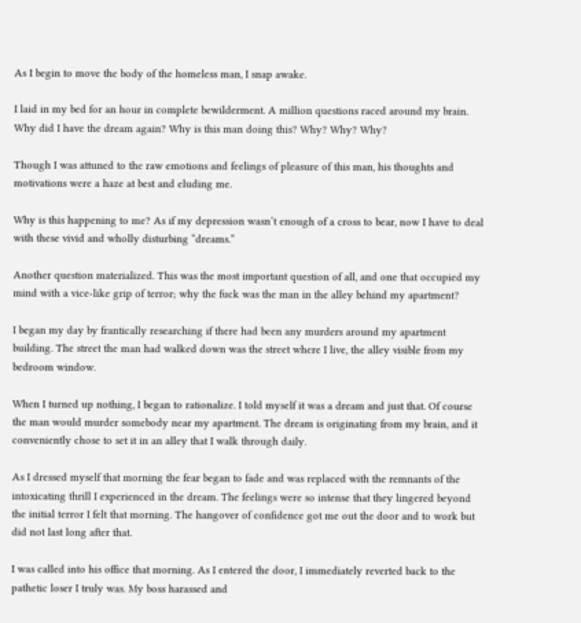As I begin to move the body of the homeless man, I snap awake.

I laid in my bed for an hour in complete bewilderment. A million questions raced around my brain. Why did I have the dream again? Why is this man doing this? Why? Why? Why?

Though I was attuned to the raw emotions and feelings of pleasure of this man, his thoughts and motivations were a haze at best and eluding me.

Why is this happening to me? As if my depression wasn’t enough of a cross to bear, now I have to deal with these vivid and wholly disturbing “dreams.”

Another question materialized. This was the most important question of all, and one that occupied my mind with a vice-like grip of terror; why the fuck was the man in the alley behind my apartment?

I began my day by frantically researching if there had been any murders around my apartment building. The street the man had walked down was the street where I live, the alley visible from my bedroom window.

When I turned up nothing, I began to rationalize. I told myself it was a dream and just that. Of course the man would murder somebody near my apartment. The dream is originating from my brain, and it conveniently chose to set it in an alley that I walk through daily.

As I dressed myself that morning the fear began to fade and was replaced with the remnants of the intoxicating thrill I experienced in the dream. The feelings were so intense that they lingered beyond the initial terror I felt that morning. The hangover of confidence got me out the door and to work but did not last long after that.

I was called into his office that morning. As I entered the door, I immediately reverted back to the pathetic loser I truly was. My boss harassed and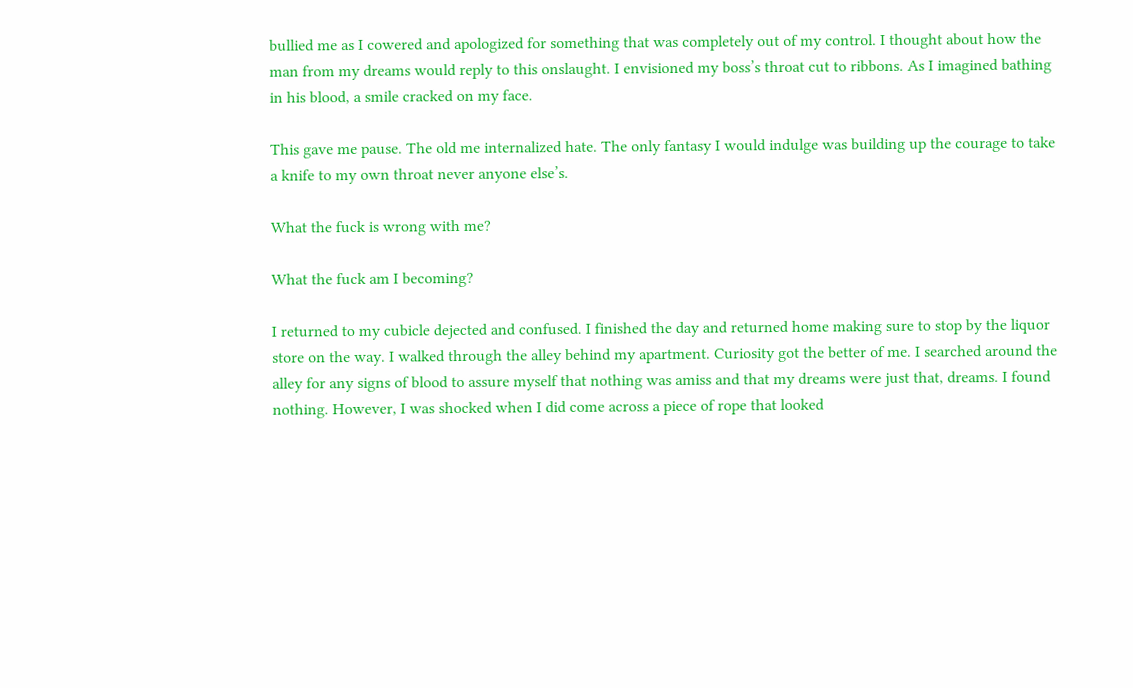bullied me as I cowered and apologized for something that was completely out of my control. I thought about how the man from my dreams would reply to this onslaught. I envisioned my boss’s throat cut to ribbons. As I imagined bathing in his blood, a smile cracked on my face.

This gave me pause. The old me internalized hate. The only fantasy I would indulge was building up the courage to take a knife to my own throat never anyone else’s.

What the fuck is wrong with me?

What the fuck am I becoming?

I returned to my cubicle dejected and confused. I finished the day and returned home making sure to stop by the liquor store on the way. I walked through the alley behind my apartment. Curiosity got the better of me. I searched around the alley for any signs of blood to assure myself that nothing was amiss and that my dreams were just that, dreams. I found nothing. However, I was shocked when I did come across a piece of rope that looked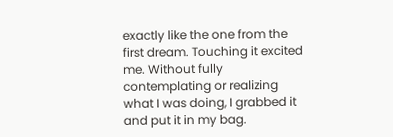exactly like the one from the first dream. Touching it excited me. Without fully contemplating or realizing what I was doing, I grabbed it and put it in my bag.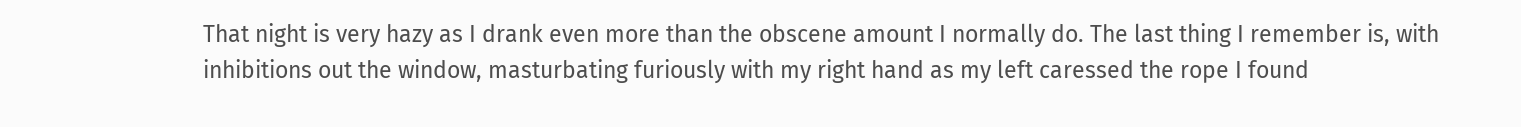That night is very hazy as I drank even more than the obscene amount I normally do. The last thing I remember is, with inhibitions out the window, masturbating furiously with my right hand as my left caressed the rope I found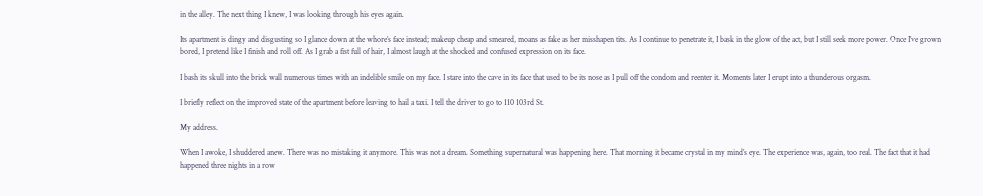in the alley. The next thing I knew, I was looking through his eyes again.

Its apartment is dingy and disgusting so I glance down at the whore’s face instead; makeup cheap and smeared, moans as fake as her misshapen tits. As I continue to penetrate it, I bask in the glow of the act, but I still seek more power. Once I’ve grown bored, I pretend like I finish and roll off. As I grab a fist full of hair, I almost laugh at the shocked and confused expression on its face.

I bash its skull into the brick wall numerous times with an indelible smile on my face. I stare into the cave in its face that used to be its nose as I pull off the condom and reenter it. Moments later I erupt into a thunderous orgasm.

I briefly reflect on the improved state of the apartment before leaving to hail a taxi. I tell the driver to go to 110 103rd St.

My address.

When I awoke, I shuddered anew. There was no mistaking it anymore. This was not a dream. Something supernatural was happening here. That morning it became crystal in my mind’s eye. The experience was, again, too real. The fact that it had happened three nights in a row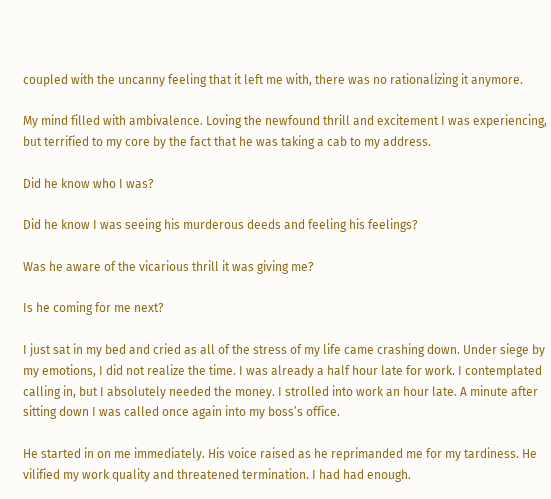coupled with the uncanny feeling that it left me with, there was no rationalizing it anymore.

My mind filled with ambivalence. Loving the newfound thrill and excitement I was experiencing, but terrified to my core by the fact that he was taking a cab to my address.

Did he know who I was?

Did he know I was seeing his murderous deeds and feeling his feelings?

Was he aware of the vicarious thrill it was giving me?

Is he coming for me next?

I just sat in my bed and cried as all of the stress of my life came crashing down. Under siege by my emotions, I did not realize the time. I was already a half hour late for work. I contemplated calling in, but I absolutely needed the money. I strolled into work an hour late. A minute after sitting down I was called once again into my boss’s office.

He started in on me immediately. His voice raised as he reprimanded me for my tardiness. He vilified my work quality and threatened termination. I had had enough.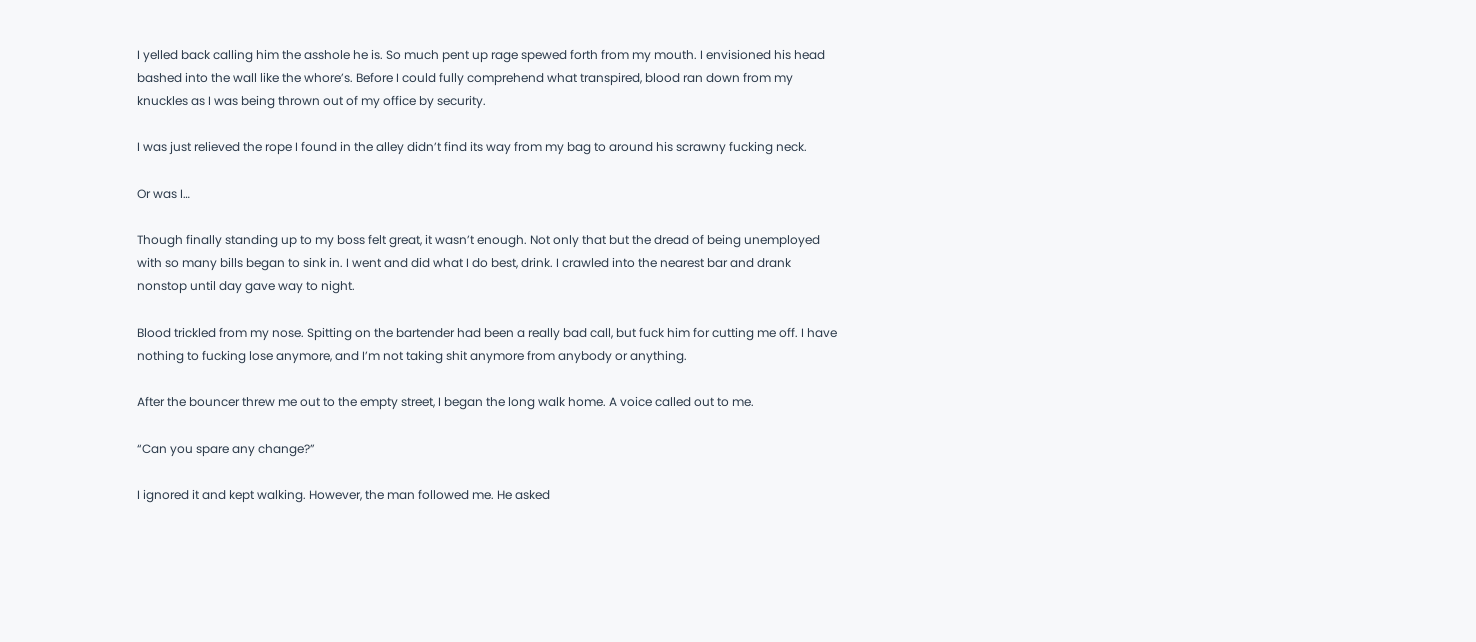I yelled back calling him the asshole he is. So much pent up rage spewed forth from my mouth. I envisioned his head bashed into the wall like the whore’s. Before I could fully comprehend what transpired, blood ran down from my knuckles as I was being thrown out of my office by security.

I was just relieved the rope I found in the alley didn’t find its way from my bag to around his scrawny fucking neck.

Or was I…

Though finally standing up to my boss felt great, it wasn’t enough. Not only that but the dread of being unemployed with so many bills began to sink in. I went and did what I do best, drink. I crawled into the nearest bar and drank nonstop until day gave way to night.

Blood trickled from my nose. Spitting on the bartender had been a really bad call, but fuck him for cutting me off. I have nothing to fucking lose anymore, and I’m not taking shit anymore from anybody or anything.

After the bouncer threw me out to the empty street, I began the long walk home. A voice called out to me.

“Can you spare any change?”

I ignored it and kept walking. However, the man followed me. He asked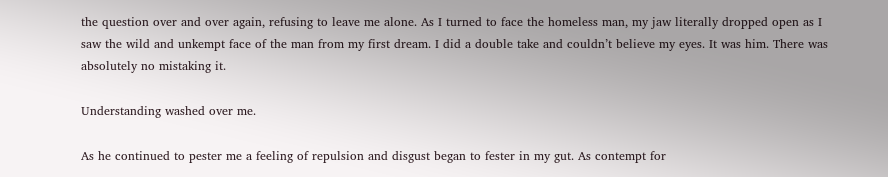the question over and over again, refusing to leave me alone. As I turned to face the homeless man, my jaw literally dropped open as I saw the wild and unkempt face of the man from my first dream. I did a double take and couldn’t believe my eyes. It was him. There was absolutely no mistaking it.

Understanding washed over me.

As he continued to pester me a feeling of repulsion and disgust began to fester in my gut. As contempt for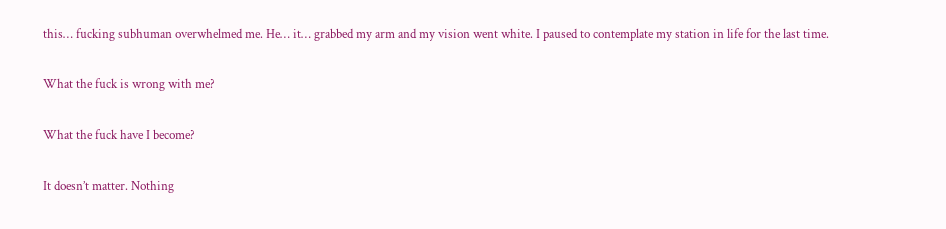this… fucking subhuman overwhelmed me. He… it… grabbed my arm and my vision went white. I paused to contemplate my station in life for the last time.

What the fuck is wrong with me?

What the fuck have I become?

It doesn’t matter. Nothing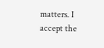matters. I accept the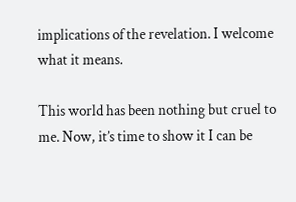implications of the revelation. I welcome what it means.

This world has been nothing but cruel to me. Now, it’s time to show it I can be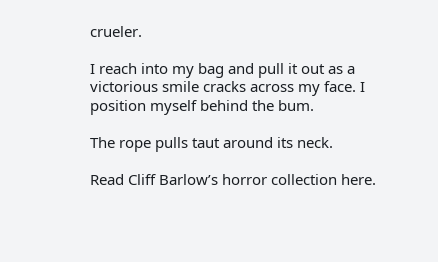crueler.

I reach into my bag and pull it out as a victorious smile cracks across my face. I position myself behind the bum.

The rope pulls taut around its neck.

Read Cliff Barlow’s horror collection here.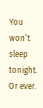You won’t sleep tonight. Or ever.